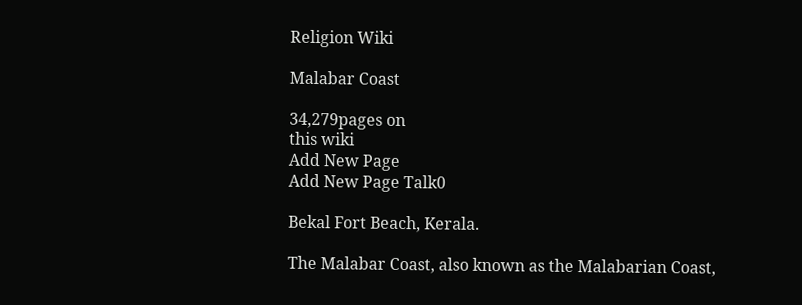Religion Wiki

Malabar Coast

34,279pages on
this wiki
Add New Page
Add New Page Talk0

Bekal Fort Beach, Kerala.

The Malabar Coast, also known as the Malabarian Coast,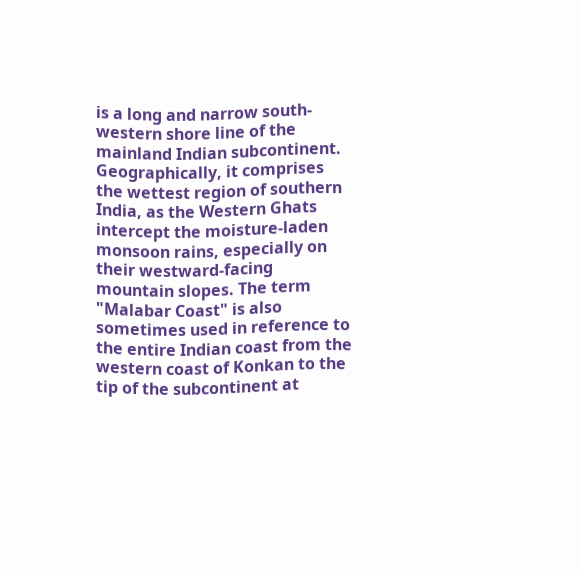is a long and narrow south-western shore line of the mainland Indian subcontinent. Geographically, it comprises the wettest region of southern India, as the Western Ghats intercept the moisture-laden monsoon rains, especially on their westward-facing mountain slopes. The term "Malabar Coast" is also sometimes used in reference to the entire Indian coast from the western coast of Konkan to the tip of the subcontinent at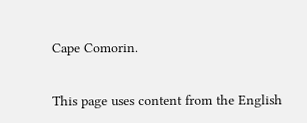Cape Comorin.

This page uses content from the English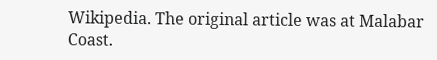Wikipedia. The original article was at Malabar Coast.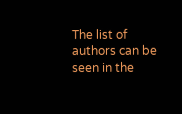The list of authors can be seen in the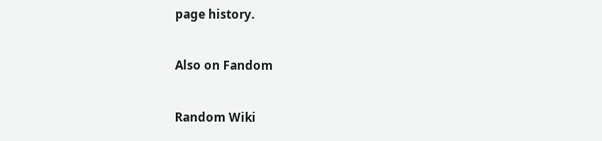page history.

Also on Fandom

Random Wiki